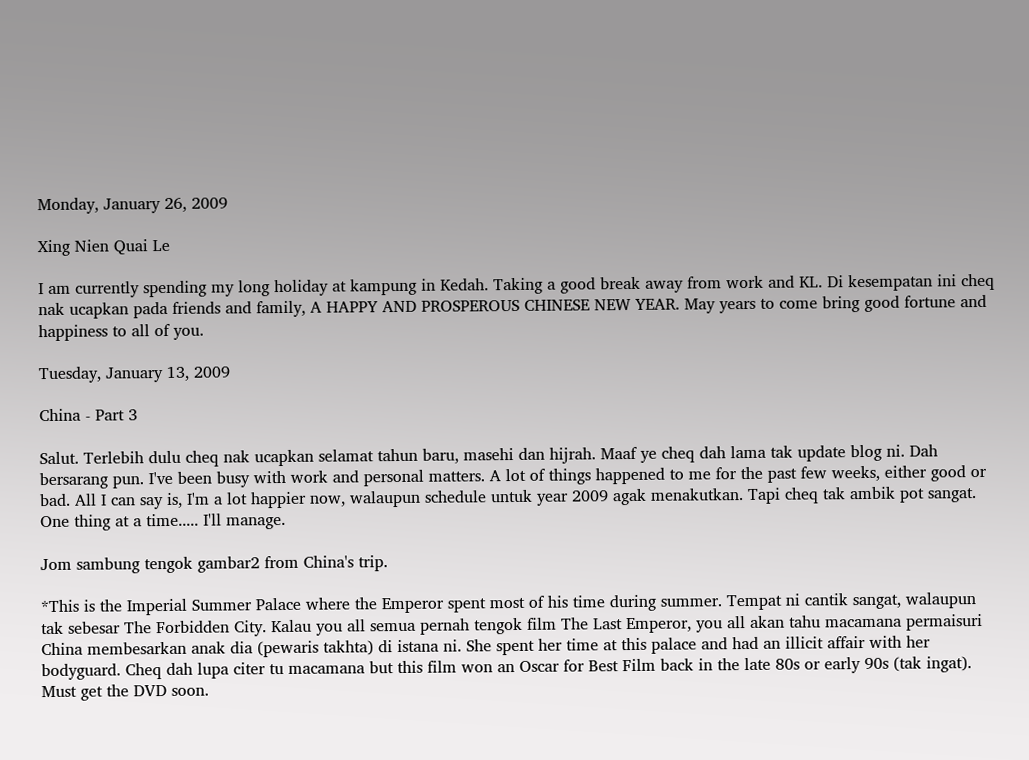Monday, January 26, 2009

Xing Nien Quai Le

I am currently spending my long holiday at kampung in Kedah. Taking a good break away from work and KL. Di kesempatan ini cheq nak ucapkan pada friends and family, A HAPPY AND PROSPEROUS CHINESE NEW YEAR. May years to come bring good fortune and happiness to all of you.

Tuesday, January 13, 2009

China - Part 3

Salut. Terlebih dulu cheq nak ucapkan selamat tahun baru, masehi dan hijrah. Maaf ye cheq dah lama tak update blog ni. Dah bersarang pun. I've been busy with work and personal matters. A lot of things happened to me for the past few weeks, either good or bad. All I can say is, I'm a lot happier now, walaupun schedule untuk year 2009 agak menakutkan. Tapi cheq tak ambik pot sangat. One thing at a time..... I'll manage.

Jom sambung tengok gambar2 from China's trip.

*This is the Imperial Summer Palace where the Emperor spent most of his time during summer. Tempat ni cantik sangat, walaupun tak sebesar The Forbidden City. Kalau you all semua pernah tengok film The Last Emperor, you all akan tahu macamana permaisuri China membesarkan anak dia (pewaris takhta) di istana ni. She spent her time at this palace and had an illicit affair with her bodyguard. Cheq dah lupa citer tu macamana but this film won an Oscar for Best Film back in the late 80s or early 90s (tak ingat). Must get the DVD soon.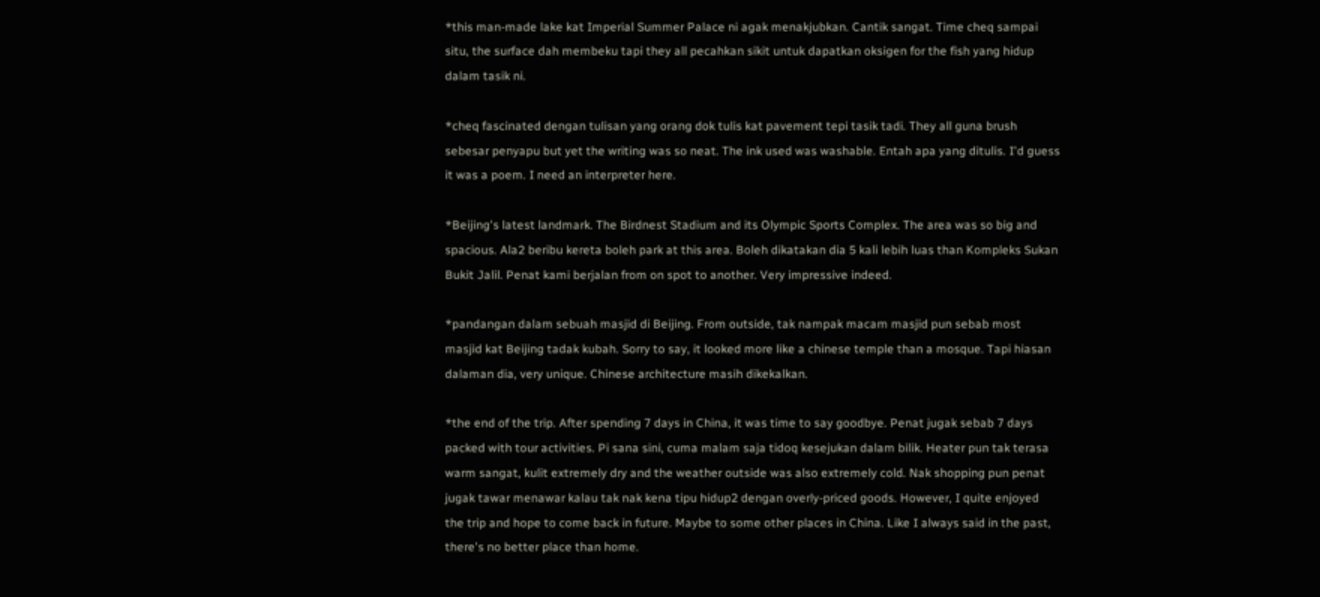*this man-made lake kat Imperial Summer Palace ni agak menakjubkan. Cantik sangat. Time cheq sampai situ, the surface dah membeku tapi they all pecahkan sikit untuk dapatkan oksigen for the fish yang hidup dalam tasik ni.

*cheq fascinated dengan tulisan yang orang dok tulis kat pavement tepi tasik tadi. They all guna brush sebesar penyapu but yet the writing was so neat. The ink used was washable. Entah apa yang ditulis. I'd guess it was a poem. I need an interpreter here.

*Beijing's latest landmark. The Birdnest Stadium and its Olympic Sports Complex. The area was so big and spacious. Ala2 beribu kereta boleh park at this area. Boleh dikatakan dia 5 kali lebih luas than Kompleks Sukan Bukit Jalil. Penat kami berjalan from on spot to another. Very impressive indeed.

*pandangan dalam sebuah masjid di Beijing. From outside, tak nampak macam masjid pun sebab most masjid kat Beijing tadak kubah. Sorry to say, it looked more like a chinese temple than a mosque. Tapi hiasan dalaman dia, very unique. Chinese architecture masih dikekalkan.

*the end of the trip. After spending 7 days in China, it was time to say goodbye. Penat jugak sebab 7 days packed with tour activities. Pi sana sini, cuma malam saja tidoq kesejukan dalam bilik. Heater pun tak terasa warm sangat, kulit extremely dry and the weather outside was also extremely cold. Nak shopping pun penat jugak tawar menawar kalau tak nak kena tipu hidup2 dengan overly-priced goods. However, I quite enjoyed the trip and hope to come back in future. Maybe to some other places in China. Like I always said in the past, there's no better place than home.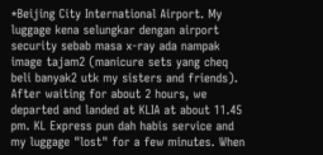*Beijing City International Airport. My luggage kena selungkar dengan airport security sebab masa x-ray ada nampak image tajam2 (manicure sets yang cheq beli banyak2 utk my sisters and friends). After waiting for about 2 hours, we departed and landed at KLIA at about 11.45 pm. KL Express pun dah habis service and my luggage "lost" for a few minutes. When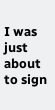I was just about to sign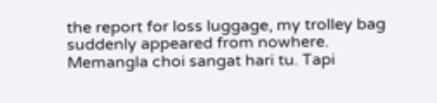the report for loss luggage, my trolley bag suddenly appeared from nowhere. Memangla choi sangat hari tu. Tapi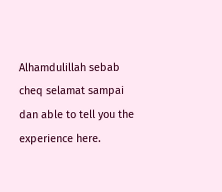Alhamdulillah sebab cheq selamat sampai dan able to tell you the experience here.